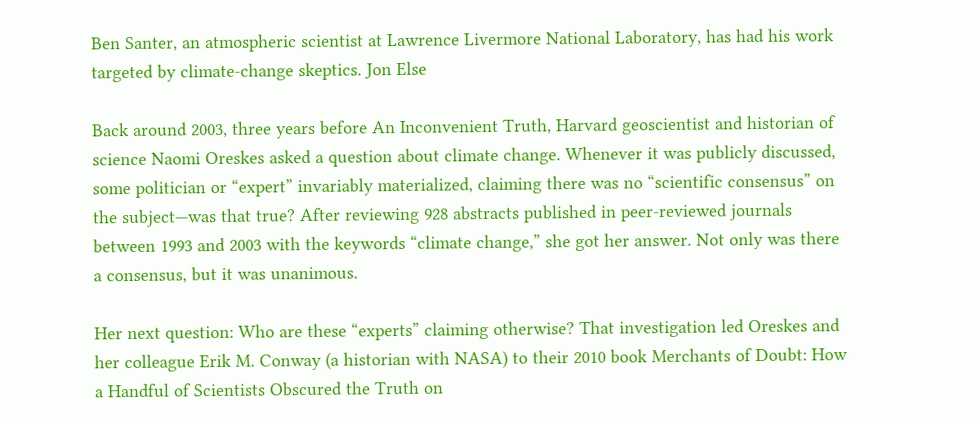Ben Santer, an atmospheric scientist at Lawrence Livermore National Laboratory, has had his work targeted by climate-change skeptics. Jon Else

Back around 2003, three years before An Inconvenient Truth, Harvard geoscientist and historian of science Naomi Oreskes asked a question about climate change. Whenever it was publicly discussed, some politician or “expert” invariably materialized, claiming there was no “scientific consensus” on the subject—was that true? After reviewing 928 abstracts published in peer-reviewed journals between 1993 and 2003 with the keywords “climate change,” she got her answer. Not only was there a consensus, but it was unanimous.

Her next question: Who are these “experts” claiming otherwise? That investigation led Oreskes and her colleague Erik M. Conway (a historian with NASA) to their 2010 book Merchants of Doubt: How a Handful of Scientists Obscured the Truth on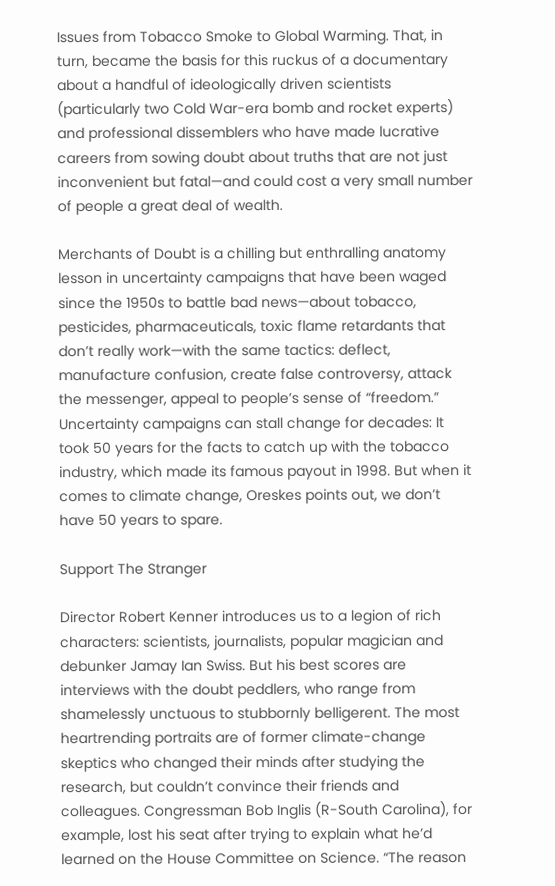Issues from Tobacco Smoke to Global Warming. That, in turn, became the basis for this ruckus of a documentary about a handful of ideologically driven scientists (particularly two Cold War-era bomb and rocket experts) and professional dissemblers who have made lucrative careers from sowing doubt about truths that are not just inconvenient but fatal—and could cost a very small number of people a great deal of wealth.

Merchants of Doubt is a chilling but enthralling anatomy lesson in uncertainty campaigns that have been waged since the 1950s to battle bad news—about tobacco, pesticides, pharmaceuticals, toxic flame retardants that don’t really work—with the same tactics: deflect, manufacture confusion, create false controversy, attack the messenger, appeal to people’s sense of “freedom.” Uncertainty campaigns can stall change for decades: It took 50 years for the facts to catch up with the tobacco industry, which made its famous payout in 1998. But when it comes to climate change, Oreskes points out, we don’t have 50 years to spare.

Support The Stranger

Director Robert Kenner introduces us to a legion of rich characters: scientists, journalists, popular magician and debunker Jamay Ian Swiss. But his best scores are interviews with the doubt peddlers, who range from shamelessly unctuous to stubbornly belligerent. The most heartrending portraits are of former climate-change skeptics who changed their minds after studying the research, but couldn’t convince their friends and colleagues. Congressman Bob Inglis (R-South Carolina), for example, lost his seat after trying to explain what he’d learned on the House Committee on Science. “The reason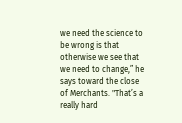we need the science to be wrong is that otherwise we see that we need to change,” he says toward the close of Merchants. "That’s a really hard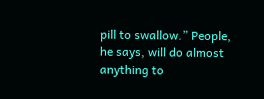pill to swallow.” People, he says, will do almost anything to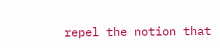repel the notion that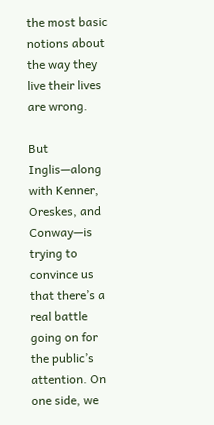the most basic notions about the way they live their lives are wrong.

But Inglis—along with Kenner, Oreskes, and Conway—is trying to convince us that there’s a real battle going on for the public’s attention. On one side, we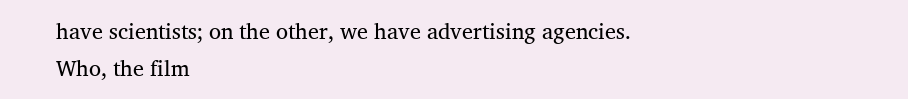have scientists; on the other, we have advertising agencies. Who, the film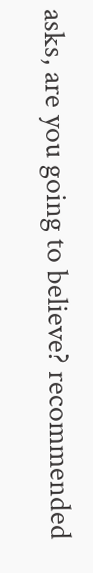asks, are you going to believe? recommended